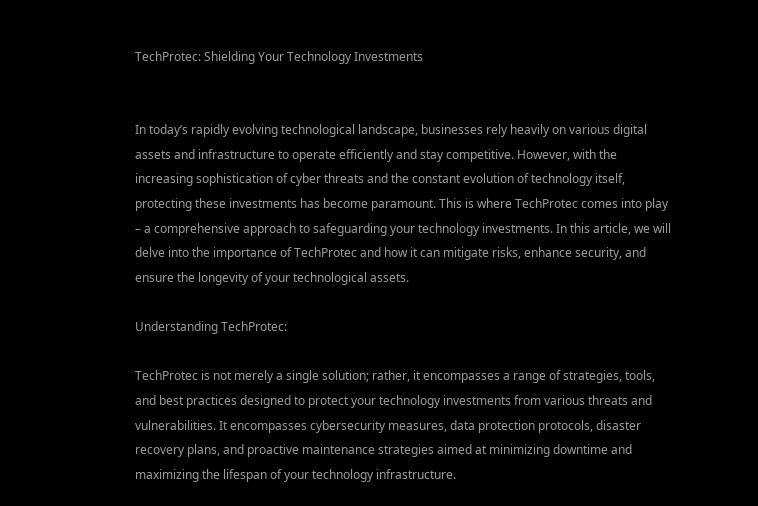TechProtec: Shielding Your Technology Investments


In today’s rapidly evolving technological landscape, businesses rely heavily on various digital assets and infrastructure to operate efficiently and stay competitive. However, with the increasing sophistication of cyber threats and the constant evolution of technology itself, protecting these investments has become paramount. This is where TechProtec comes into play – a comprehensive approach to safeguarding your technology investments. In this article, we will delve into the importance of TechProtec and how it can mitigate risks, enhance security, and ensure the longevity of your technological assets.

Understanding TechProtec:

TechProtec is not merely a single solution; rather, it encompasses a range of strategies, tools, and best practices designed to protect your technology investments from various threats and vulnerabilities. It encompasses cybersecurity measures, data protection protocols, disaster recovery plans, and proactive maintenance strategies aimed at minimizing downtime and maximizing the lifespan of your technology infrastructure.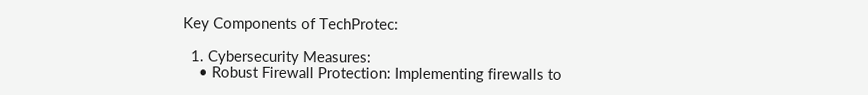Key Components of TechProtec:

  1. Cybersecurity Measures:
    • Robust Firewall Protection: Implementing firewalls to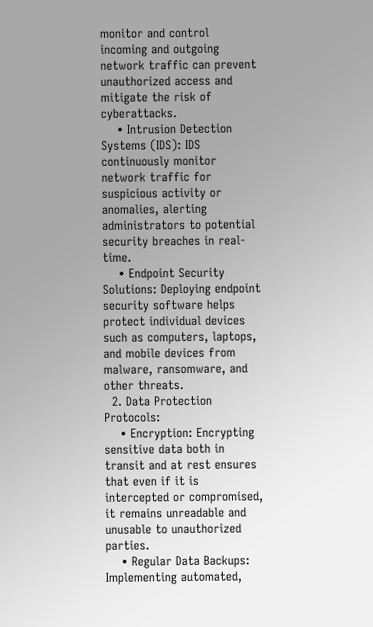monitor and control incoming and outgoing network traffic can prevent unauthorized access and mitigate the risk of cyberattacks.
    • Intrusion Detection Systems (IDS): IDS continuously monitor network traffic for suspicious activity or anomalies, alerting administrators to potential security breaches in real-time.
    • Endpoint Security Solutions: Deploying endpoint security software helps protect individual devices such as computers, laptops, and mobile devices from malware, ransomware, and other threats.
  2. Data Protection Protocols:
    • Encryption: Encrypting sensitive data both in transit and at rest ensures that even if it is intercepted or compromised, it remains unreadable and unusable to unauthorized parties.
    • Regular Data Backups: Implementing automated,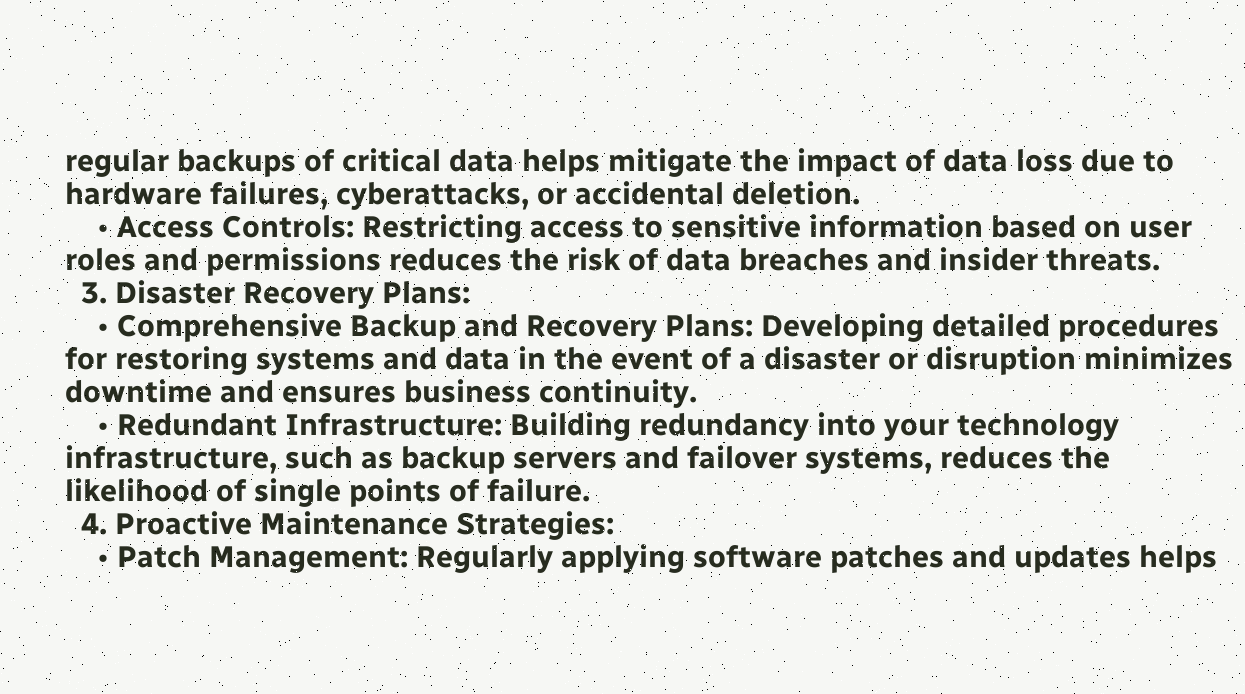regular backups of critical data helps mitigate the impact of data loss due to hardware failures, cyberattacks, or accidental deletion.
    • Access Controls: Restricting access to sensitive information based on user roles and permissions reduces the risk of data breaches and insider threats.
  3. Disaster Recovery Plans:
    • Comprehensive Backup and Recovery Plans: Developing detailed procedures for restoring systems and data in the event of a disaster or disruption minimizes downtime and ensures business continuity.
    • Redundant Infrastructure: Building redundancy into your technology infrastructure, such as backup servers and failover systems, reduces the likelihood of single points of failure.
  4. Proactive Maintenance Strategies:
    • Patch Management: Regularly applying software patches and updates helps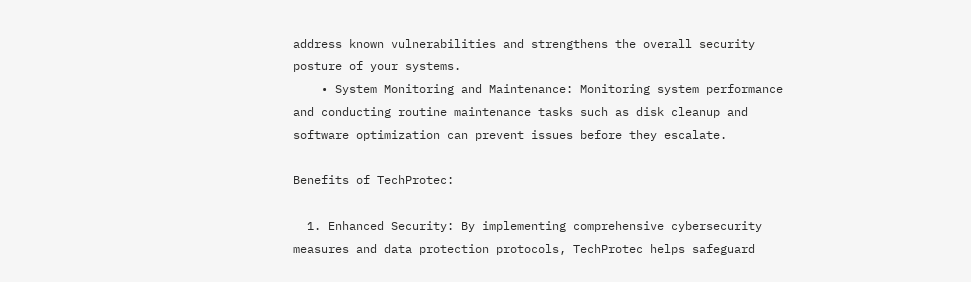address known vulnerabilities and strengthens the overall security posture of your systems.
    • System Monitoring and Maintenance: Monitoring system performance and conducting routine maintenance tasks such as disk cleanup and software optimization can prevent issues before they escalate.

Benefits of TechProtec:

  1. Enhanced Security: By implementing comprehensive cybersecurity measures and data protection protocols, TechProtec helps safeguard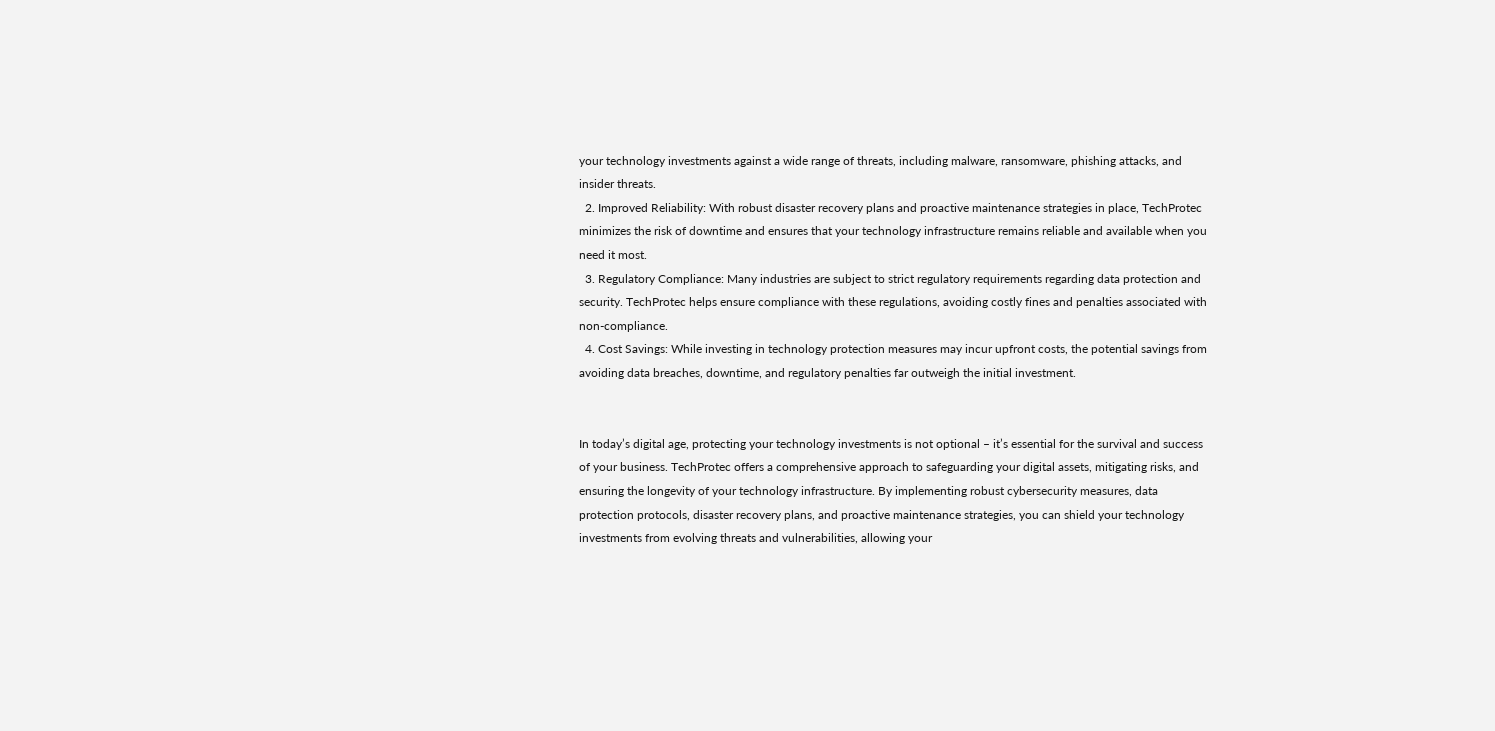your technology investments against a wide range of threats, including malware, ransomware, phishing attacks, and insider threats.
  2. Improved Reliability: With robust disaster recovery plans and proactive maintenance strategies in place, TechProtec minimizes the risk of downtime and ensures that your technology infrastructure remains reliable and available when you need it most.
  3. Regulatory Compliance: Many industries are subject to strict regulatory requirements regarding data protection and security. TechProtec helps ensure compliance with these regulations, avoiding costly fines and penalties associated with non-compliance.
  4. Cost Savings: While investing in technology protection measures may incur upfront costs, the potential savings from avoiding data breaches, downtime, and regulatory penalties far outweigh the initial investment.


In today’s digital age, protecting your technology investments is not optional – it’s essential for the survival and success of your business. TechProtec offers a comprehensive approach to safeguarding your digital assets, mitigating risks, and ensuring the longevity of your technology infrastructure. By implementing robust cybersecurity measures, data protection protocols, disaster recovery plans, and proactive maintenance strategies, you can shield your technology investments from evolving threats and vulnerabilities, allowing your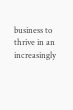business to thrive in an increasingly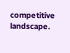competitive landscape.